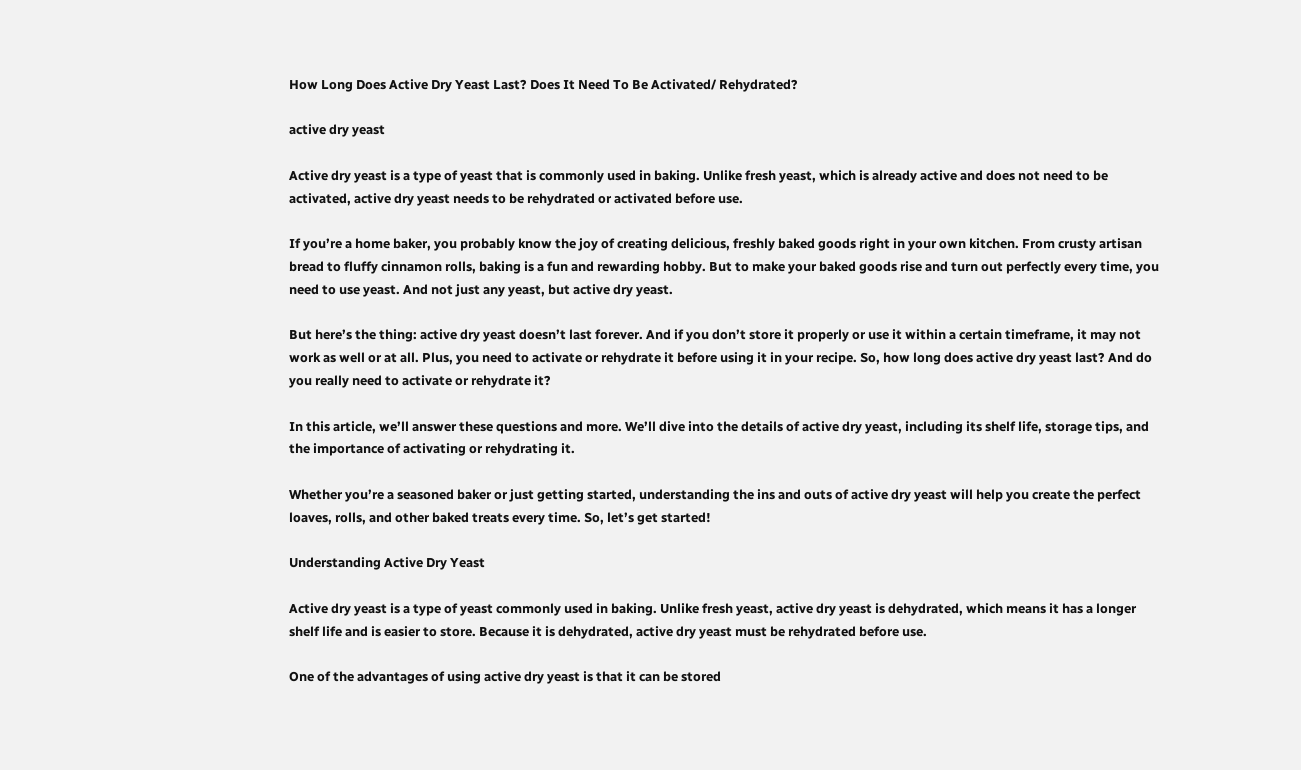How Long Does Active Dry Yeast Last? Does It Need To Be Activated/ Rehydrated?

active dry yeast

Active dry yeast is a type of yeast that is commonly used in baking. Unlike fresh yeast, which is already active and does not need to be activated, active dry yeast needs to be rehydrated or activated before use.

If you’re a home baker, you probably know the joy of creating delicious, freshly baked goods right in your own kitchen. From crusty artisan bread to fluffy cinnamon rolls, baking is a fun and rewarding hobby. But to make your baked goods rise and turn out perfectly every time, you need to use yeast. And not just any yeast, but active dry yeast.

But here’s the thing: active dry yeast doesn’t last forever. And if you don’t store it properly or use it within a certain timeframe, it may not work as well or at all. Plus, you need to activate or rehydrate it before using it in your recipe. So, how long does active dry yeast last? And do you really need to activate or rehydrate it?

In this article, we’ll answer these questions and more. We’ll dive into the details of active dry yeast, including its shelf life, storage tips, and the importance of activating or rehydrating it.

Whether you’re a seasoned baker or just getting started, understanding the ins and outs of active dry yeast will help you create the perfect loaves, rolls, and other baked treats every time. So, let’s get started!

Understanding Active Dry Yeast

Active dry yeast is a type of yeast commonly used in baking. Unlike fresh yeast, active dry yeast is dehydrated, which means it has a longer shelf life and is easier to store. Because it is dehydrated, active dry yeast must be rehydrated before use.

One of the advantages of using active dry yeast is that it can be stored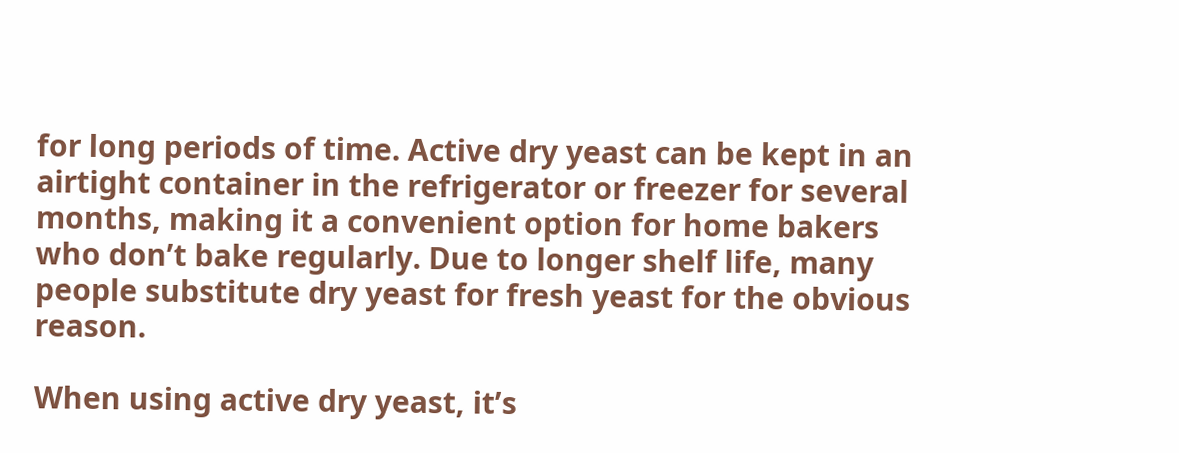for long periods of time. Active dry yeast can be kept in an airtight container in the refrigerator or freezer for several months, making it a convenient option for home bakers who don’t bake regularly. Due to longer shelf life, many people substitute dry yeast for fresh yeast for the obvious reason.

When using active dry yeast, it’s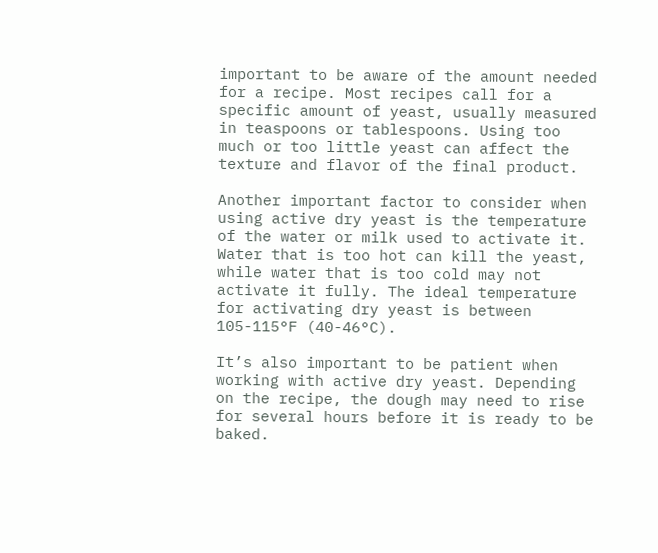important to be aware of the amount needed for a recipe. Most recipes call for a specific amount of yeast, usually measured in teaspoons or tablespoons. Using too much or too little yeast can affect the texture and flavor of the final product.

Another important factor to consider when using active dry yeast is the temperature of the water or milk used to activate it. Water that is too hot can kill the yeast, while water that is too cold may not activate it fully. The ideal temperature for activating dry yeast is between 105-115°F (40-46°C).

It’s also important to be patient when working with active dry yeast. Depending on the recipe, the dough may need to rise for several hours before it is ready to be baked.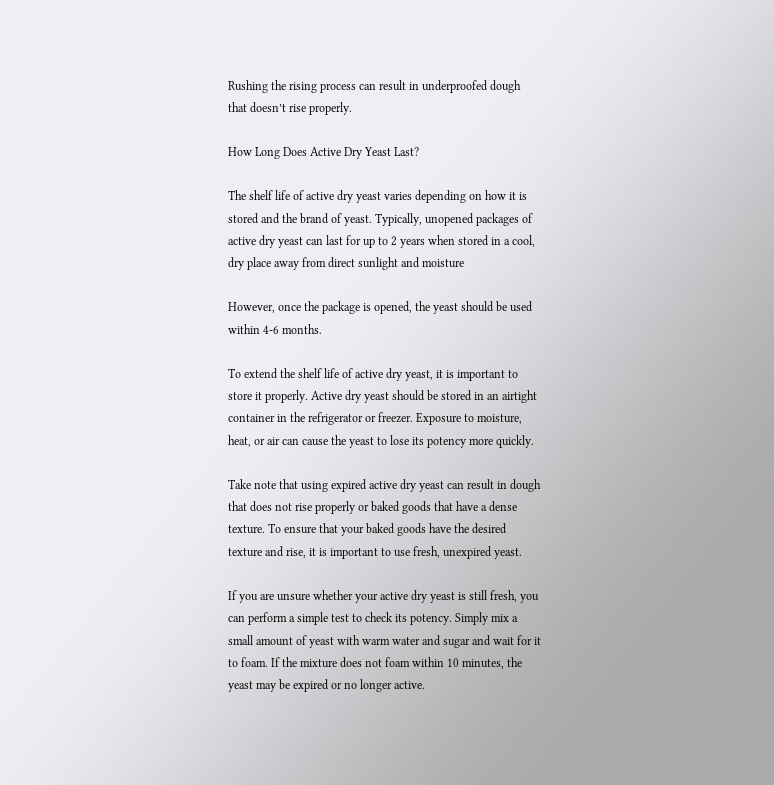Rushing the rising process can result in underproofed dough that doesn’t rise properly.

How Long Does Active Dry Yeast Last?

The shelf life of active dry yeast varies depending on how it is stored and the brand of yeast. Typically, unopened packages of active dry yeast can last for up to 2 years when stored in a cool, dry place away from direct sunlight and moisture

However, once the package is opened, the yeast should be used within 4-6 months.

To extend the shelf life of active dry yeast, it is important to store it properly. Active dry yeast should be stored in an airtight container in the refrigerator or freezer. Exposure to moisture, heat, or air can cause the yeast to lose its potency more quickly.

Take note that using expired active dry yeast can result in dough that does not rise properly or baked goods that have a dense texture. To ensure that your baked goods have the desired texture and rise, it is important to use fresh, unexpired yeast.

If you are unsure whether your active dry yeast is still fresh, you can perform a simple test to check its potency. Simply mix a small amount of yeast with warm water and sugar and wait for it to foam. If the mixture does not foam within 10 minutes, the yeast may be expired or no longer active.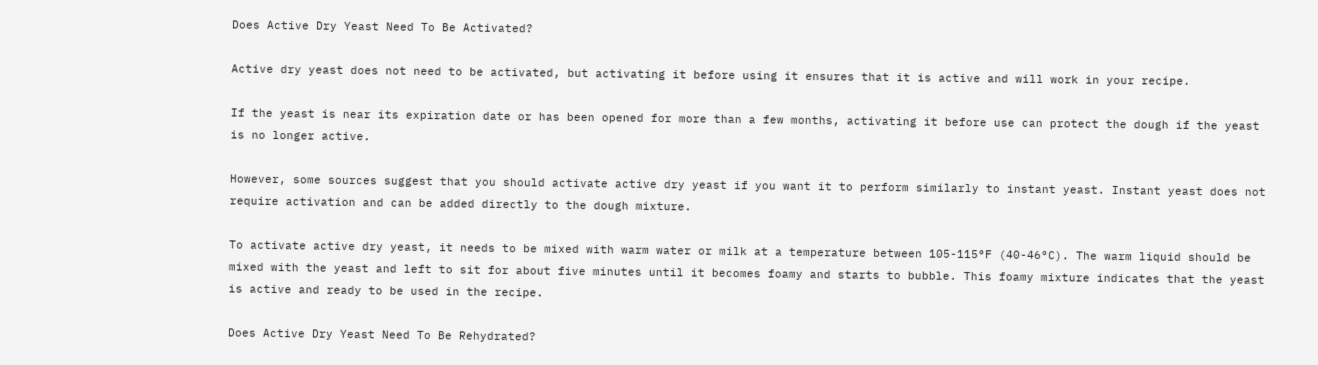Does Active Dry Yeast Need To Be Activated?

Active dry yeast does not need to be activated, but activating it before using it ensures that it is active and will work in your recipe.

If the yeast is near its expiration date or has been opened for more than a few months, activating it before use can protect the dough if the yeast is no longer active.

However, some sources suggest that you should activate active dry yeast if you want it to perform similarly to instant yeast. Instant yeast does not require activation and can be added directly to the dough mixture.

To activate active dry yeast, it needs to be mixed with warm water or milk at a temperature between 105-115°F (40-46°C). The warm liquid should be mixed with the yeast and left to sit for about five minutes until it becomes foamy and starts to bubble. This foamy mixture indicates that the yeast is active and ready to be used in the recipe.

Does Active Dry Yeast Need To Be Rehydrated?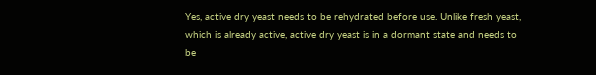Yes, active dry yeast needs to be rehydrated before use. Unlike fresh yeast, which is already active, active dry yeast is in a dormant state and needs to be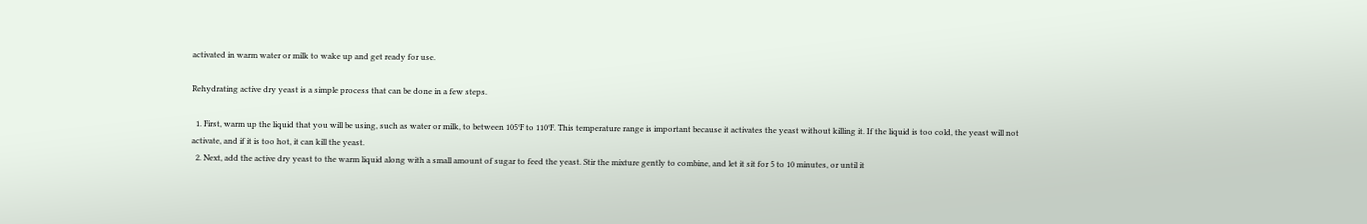activated in warm water or milk to wake up and get ready for use.

Rehydrating active dry yeast is a simple process that can be done in a few steps.

  1. First, warm up the liquid that you will be using, such as water or milk, to between 105°F to 110°F. This temperature range is important because it activates the yeast without killing it. If the liquid is too cold, the yeast will not activate, and if it is too hot, it can kill the yeast.
  2. Next, add the active dry yeast to the warm liquid along with a small amount of sugar to feed the yeast. Stir the mixture gently to combine, and let it sit for 5 to 10 minutes, or until it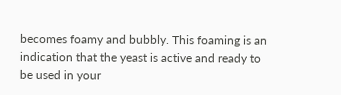becomes foamy and bubbly. This foaming is an indication that the yeast is active and ready to be used in your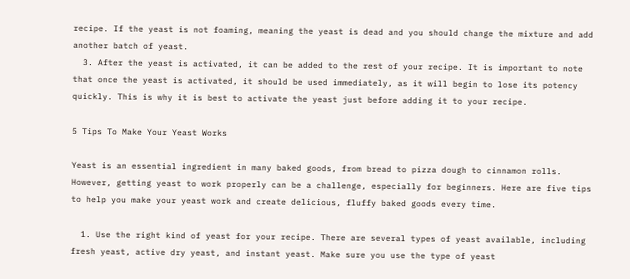recipe. If the yeast is not foaming, meaning the yeast is dead and you should change the mixture and add another batch of yeast.
  3. After the yeast is activated, it can be added to the rest of your recipe. It is important to note that once the yeast is activated, it should be used immediately, as it will begin to lose its potency quickly. This is why it is best to activate the yeast just before adding it to your recipe.

5 Tips To Make Your Yeast Works

Yeast is an essential ingredient in many baked goods, from bread to pizza dough to cinnamon rolls. However, getting yeast to work properly can be a challenge, especially for beginners. Here are five tips to help you make your yeast work and create delicious, fluffy baked goods every time.

  1. Use the right kind of yeast for your recipe. There are several types of yeast available, including fresh yeast, active dry yeast, and instant yeast. Make sure you use the type of yeast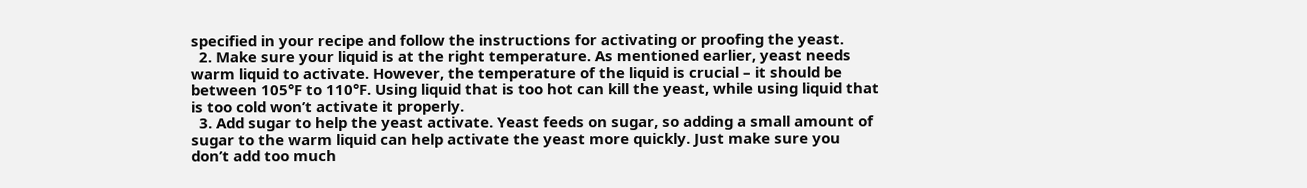specified in your recipe and follow the instructions for activating or proofing the yeast.
  2. Make sure your liquid is at the right temperature. As mentioned earlier, yeast needs warm liquid to activate. However, the temperature of the liquid is crucial – it should be between 105°F to 110°F. Using liquid that is too hot can kill the yeast, while using liquid that is too cold won’t activate it properly.
  3. Add sugar to help the yeast activate. Yeast feeds on sugar, so adding a small amount of sugar to the warm liquid can help activate the yeast more quickly. Just make sure you don’t add too much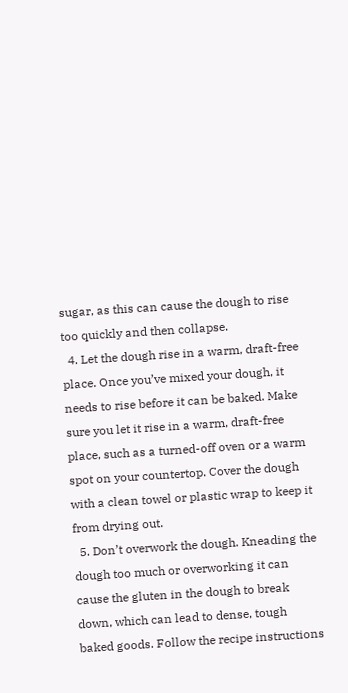sugar, as this can cause the dough to rise too quickly and then collapse.
  4. Let the dough rise in a warm, draft-free place. Once you’ve mixed your dough, it needs to rise before it can be baked. Make sure you let it rise in a warm, draft-free place, such as a turned-off oven or a warm spot on your countertop. Cover the dough with a clean towel or plastic wrap to keep it from drying out.
  5. Don’t overwork the dough. Kneading the dough too much or overworking it can cause the gluten in the dough to break down, which can lead to dense, tough baked goods. Follow the recipe instructions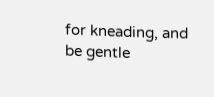for kneading, and be gentle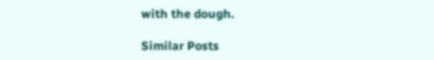with the dough.

Similar Posts